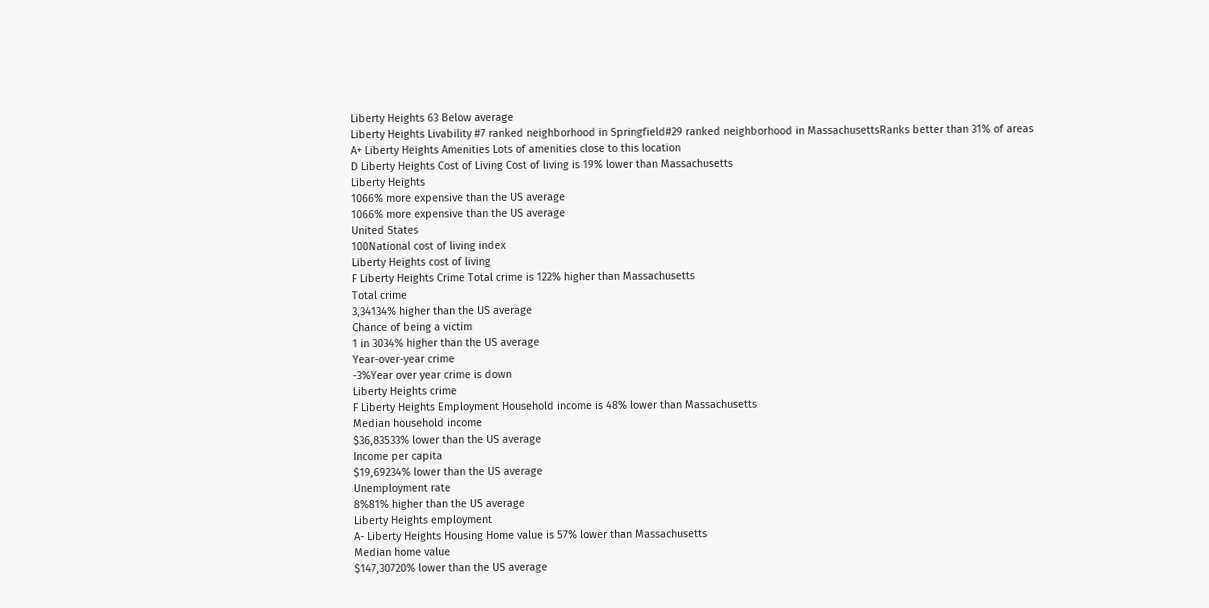Liberty Heights 63 Below average
Liberty Heights Livability #7 ranked neighborhood in Springfield#29 ranked neighborhood in MassachusettsRanks better than 31% of areas
A+ Liberty Heights Amenities Lots of amenities close to this location
D Liberty Heights Cost of Living Cost of living is 19% lower than Massachusetts
Liberty Heights
1066% more expensive than the US average
1066% more expensive than the US average
United States
100National cost of living index
Liberty Heights cost of living
F Liberty Heights Crime Total crime is 122% higher than Massachusetts
Total crime
3,34134% higher than the US average
Chance of being a victim
1 in 3034% higher than the US average
Year-over-year crime
-3%Year over year crime is down
Liberty Heights crime
F Liberty Heights Employment Household income is 48% lower than Massachusetts
Median household income
$36,83533% lower than the US average
Income per capita
$19,69234% lower than the US average
Unemployment rate
8%81% higher than the US average
Liberty Heights employment
A- Liberty Heights Housing Home value is 57% lower than Massachusetts
Median home value
$147,30720% lower than the US average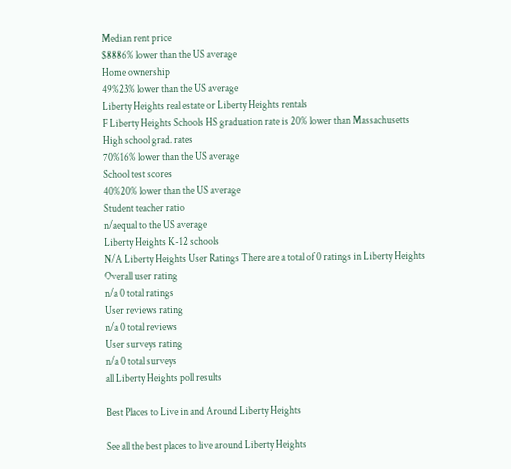Median rent price
$8886% lower than the US average
Home ownership
49%23% lower than the US average
Liberty Heights real estate or Liberty Heights rentals
F Liberty Heights Schools HS graduation rate is 20% lower than Massachusetts
High school grad. rates
70%16% lower than the US average
School test scores
40%20% lower than the US average
Student teacher ratio
n/aequal to the US average
Liberty Heights K-12 schools
N/A Liberty Heights User Ratings There are a total of 0 ratings in Liberty Heights
Overall user rating
n/a 0 total ratings
User reviews rating
n/a 0 total reviews
User surveys rating
n/a 0 total surveys
all Liberty Heights poll results

Best Places to Live in and Around Liberty Heights

See all the best places to live around Liberty Heights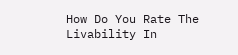How Do You Rate The Livability In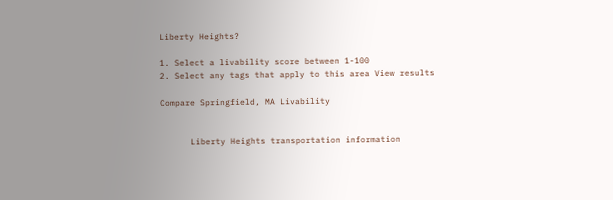Liberty Heights?

1. Select a livability score between 1-100
2. Select any tags that apply to this area View results

Compare Springfield, MA Livability


      Liberty Heights transportation information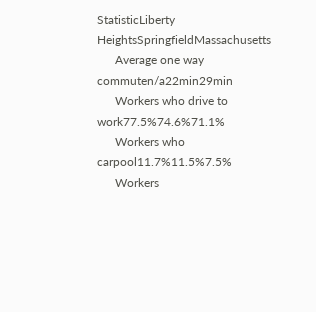StatisticLiberty HeightsSpringfieldMassachusetts
      Average one way commuten/a22min29min
      Workers who drive to work77.5%74.6%71.1%
      Workers who carpool11.7%11.5%7.5%
      Workers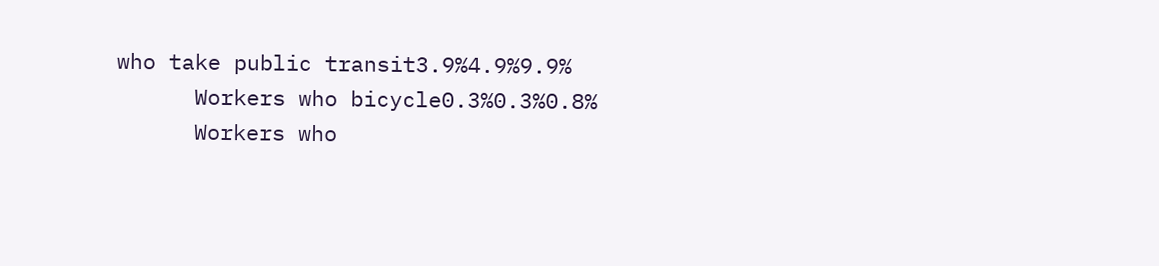who take public transit3.9%4.9%9.9%
      Workers who bicycle0.3%0.3%0.8%
      Workers who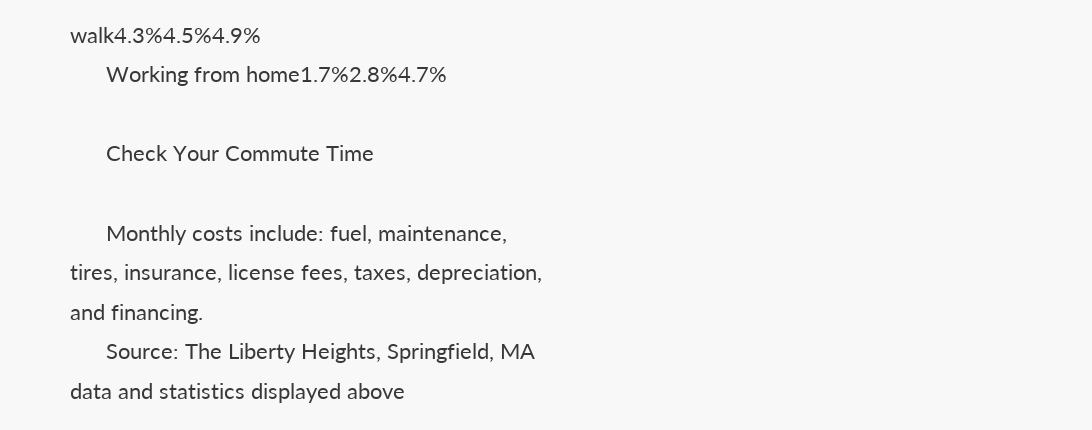walk4.3%4.5%4.9%
      Working from home1.7%2.8%4.7%

      Check Your Commute Time

      Monthly costs include: fuel, maintenance, tires, insurance, license fees, taxes, depreciation, and financing.
      Source: The Liberty Heights, Springfield, MA data and statistics displayed above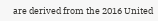are derived from the 2016 United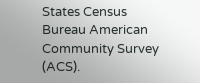States Census Bureau American Community Survey (ACS).